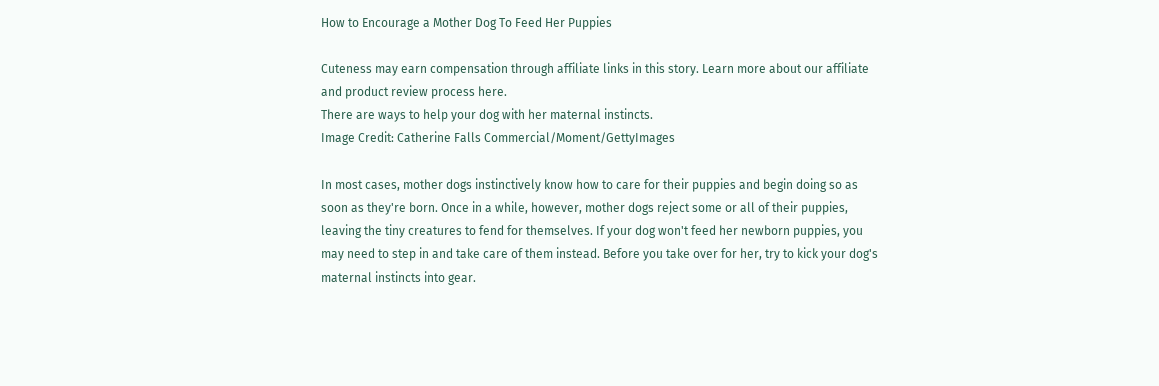How to Encourage a Mother Dog To Feed Her Puppies

Cuteness may earn compensation through affiliate links in this story. Learn more about our affiliate and product review process here.
There are ways to help your dog with her maternal instincts.
Image Credit: Catherine Falls Commercial/Moment/GettyImages

In most cases, mother dogs instinctively know how to care for their puppies and begin doing so as soon as they're born. Once in a while, however, mother dogs reject some or all of their puppies, leaving the tiny creatures to fend for themselves. If your dog won't feed her newborn puppies, you may need to step in and take care of them instead. Before you take over for her, try to kick your dog's maternal instincts into gear.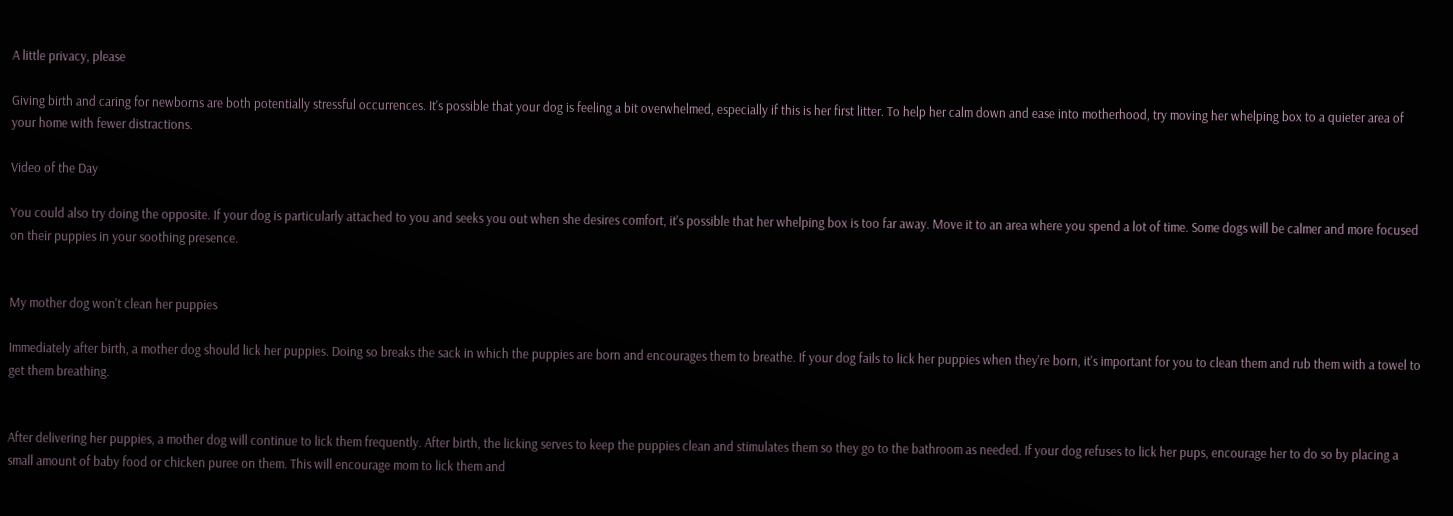A little privacy, please

Giving birth and caring for newborns are both potentially stressful occurrences. It's possible that your dog is feeling a bit overwhelmed, especially if this is her first litter. To help her calm down and ease into motherhood, try moving her whelping box to a quieter area of your home with fewer distractions.

Video of the Day

You could also try doing the opposite. If your dog is particularly attached to you and seeks you out when she desires comfort, it's possible that her whelping box is too far away. Move it to an area where you spend a lot of time. Some dogs will be calmer and more focused on their puppies in your soothing presence.


My mother dog won't clean her puppies

Immediately after birth, a mother dog should lick her puppies. Doing so breaks the sack in which the puppies are born and encourages them to breathe. If your dog fails to lick her puppies when they're born, it's important for you to clean them and rub them with a towel to get them breathing.


After delivering her puppies, a mother dog will continue to lick them frequently. After birth, the licking serves to keep the puppies clean and stimulates them so they go to the bathroom as needed. If your dog refuses to lick her pups, encourage her to do so by placing a small amount of baby food or chicken puree on them. This will encourage mom to lick them and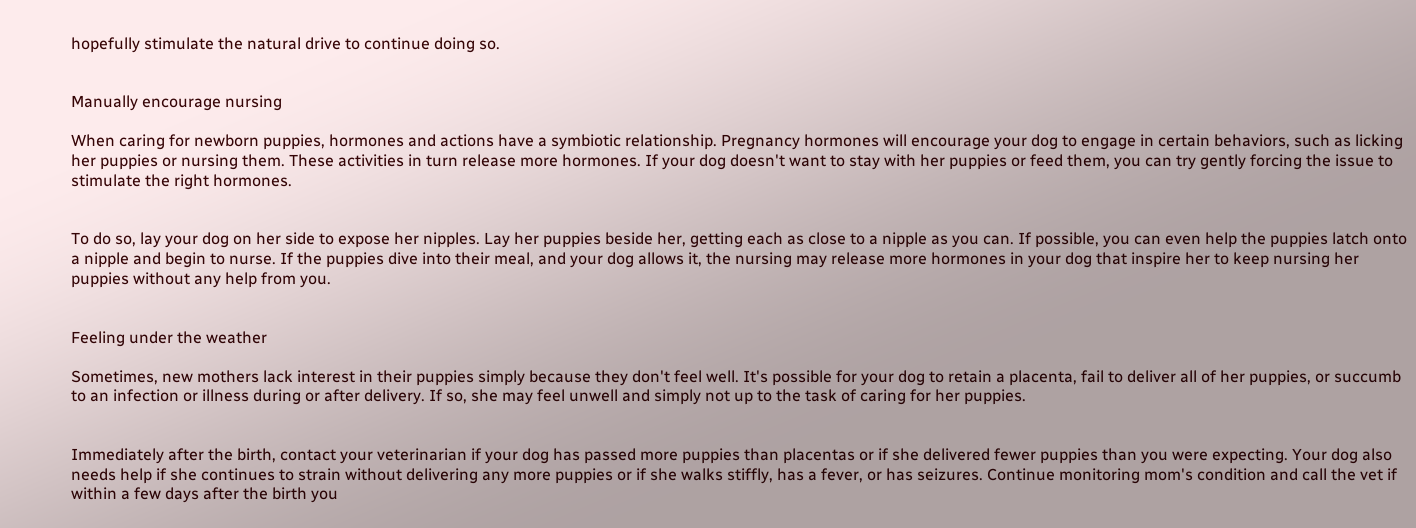hopefully stimulate the natural drive to continue doing so.


Manually encourage nursing

When caring for newborn puppies, hormones and actions have a symbiotic relationship. Pregnancy hormones will encourage your dog to engage in certain behaviors, such as licking her puppies or nursing them. These activities in turn release more hormones. If your dog doesn't want to stay with her puppies or feed them, you can try gently forcing the issue to stimulate the right hormones.


To do so, lay your dog on her side to expose her nipples. Lay her puppies beside her, getting each as close to a nipple as you can. If possible, you can even help the puppies latch onto a nipple and begin to nurse. If the puppies dive into their meal, and your dog allows it, the nursing may release more hormones in your dog that inspire her to keep nursing her puppies without any help from you.


Feeling under the weather

Sometimes, new mothers lack interest in their puppies simply because they don't feel well. It's possible for your dog to retain a placenta, fail to deliver all of her puppies, or succumb to an infection or illness during or after delivery. If so, she may feel unwell and simply not up to the task of caring for her puppies.


Immediately after the birth, contact your veterinarian if your dog has passed more puppies than placentas or if she delivered fewer puppies than you were expecting. Your dog also needs help if she continues to strain without delivering any more puppies or if she walks stiffly, has a fever, or has seizures. Continue monitoring mom's condition and call the vet if within a few days after the birth you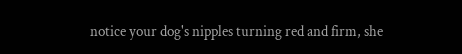notice your dog's nipples turning red and firm, she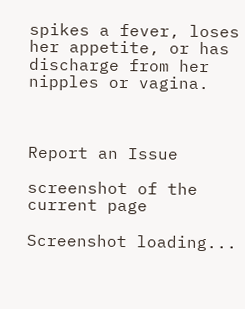spikes a fever, loses her appetite, or has discharge from her nipples or vagina.



Report an Issue

screenshot of the current page

Screenshot loading...